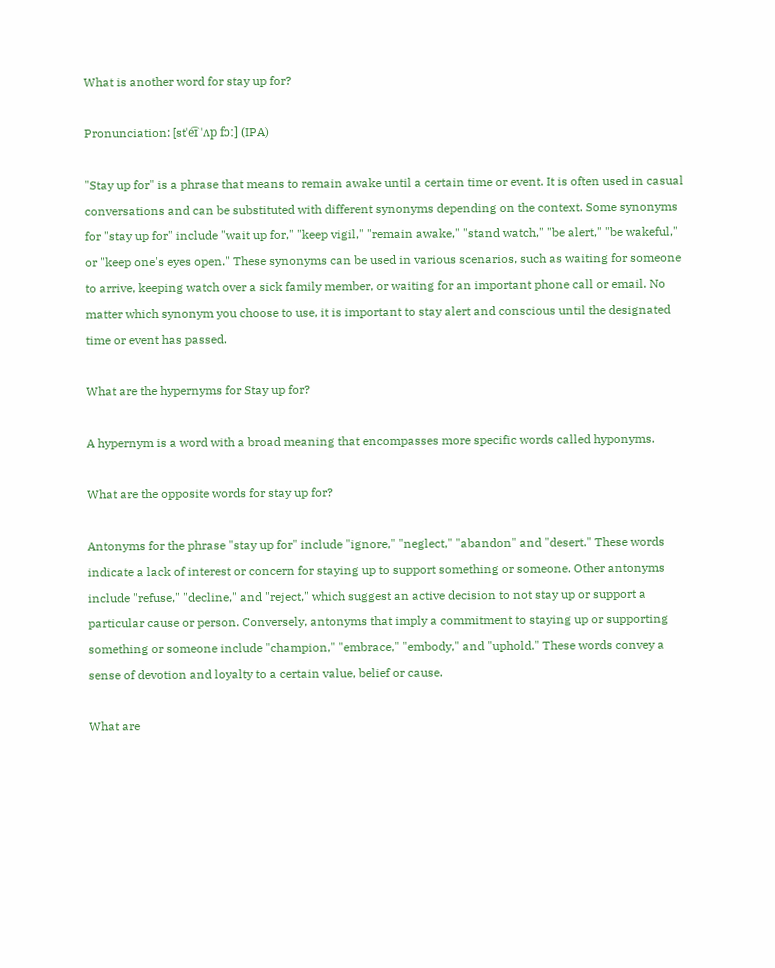What is another word for stay up for?

Pronunciation: [stˈe͡ɪ ˈʌp fɔː] (IPA)

"Stay up for" is a phrase that means to remain awake until a certain time or event. It is often used in casual conversations and can be substituted with different synonyms depending on the context. Some synonyms for "stay up for" include "wait up for," "keep vigil," "remain awake," "stand watch," "be alert," "be wakeful," or "keep one's eyes open." These synonyms can be used in various scenarios, such as waiting for someone to arrive, keeping watch over a sick family member, or waiting for an important phone call or email. No matter which synonym you choose to use, it is important to stay alert and conscious until the designated time or event has passed.

What are the hypernyms for Stay up for?

A hypernym is a word with a broad meaning that encompasses more specific words called hyponyms.

What are the opposite words for stay up for?

Antonyms for the phrase "stay up for" include "ignore," "neglect," "abandon" and "desert." These words indicate a lack of interest or concern for staying up to support something or someone. Other antonyms include "refuse," "decline," and "reject," which suggest an active decision to not stay up or support a particular cause or person. Conversely, antonyms that imply a commitment to staying up or supporting something or someone include "champion," "embrace," "embody," and "uphold." These words convey a sense of devotion and loyalty to a certain value, belief or cause.

What are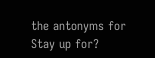the antonyms for Stay up for?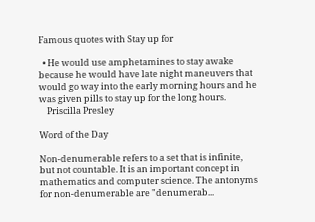Famous quotes with Stay up for

  • He would use amphetamines to stay awake because he would have late night maneuvers that would go way into the early morning hours and he was given pills to stay up for the long hours.
    Priscilla Presley

Word of the Day

Non-denumerable refers to a set that is infinite, but not countable. It is an important concept in mathematics and computer science. The antonyms for non-denumerable are "denumerab...